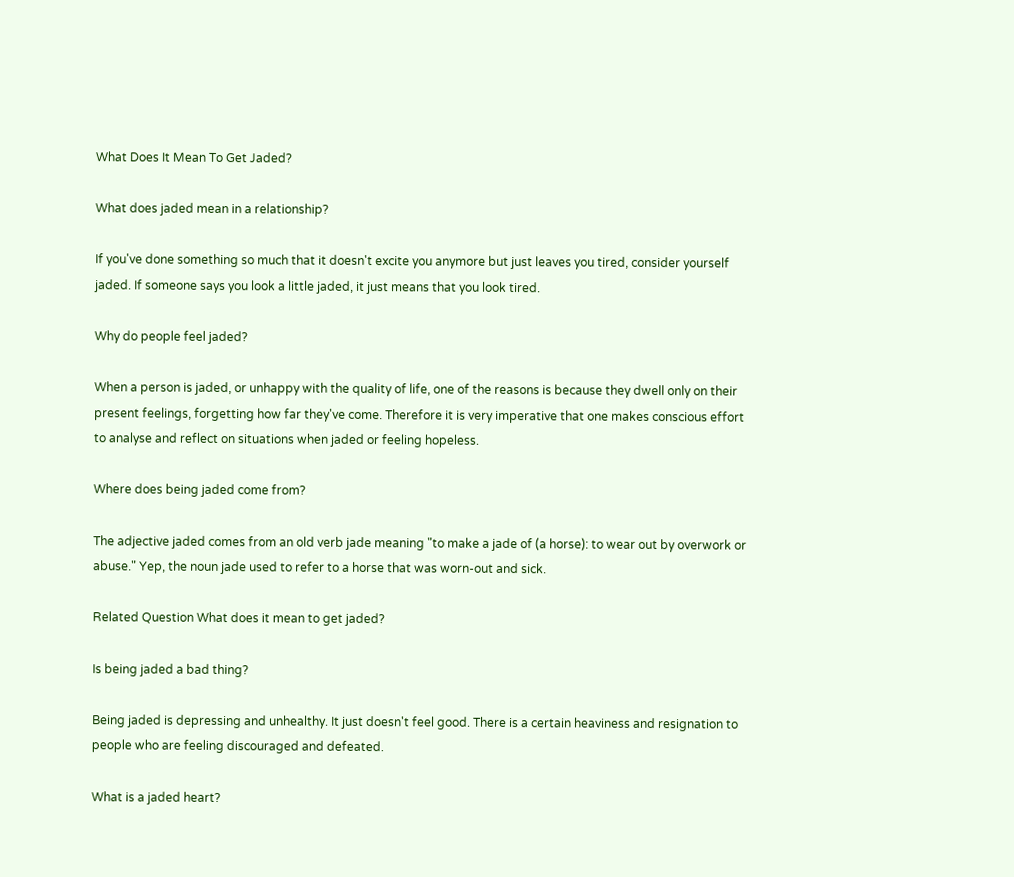What Does It Mean To Get Jaded?

What does jaded mean in a relationship?

If you've done something so much that it doesn't excite you anymore but just leaves you tired, consider yourself jaded. If someone says you look a little jaded, it just means that you look tired.

Why do people feel jaded?

When a person is jaded, or unhappy with the quality of life, one of the reasons is because they dwell only on their present feelings, forgetting how far they've come. Therefore it is very imperative that one makes conscious effort to analyse and reflect on situations when jaded or feeling hopeless.

Where does being jaded come from?

The adjective jaded comes from an old verb jade meaning "to make a jade of (a horse): to wear out by overwork or abuse." Yep, the noun jade used to refer to a horse that was worn-out and sick.

Related Question What does it mean to get jaded?

Is being jaded a bad thing?

Being jaded is depressing and unhealthy. It just doesn't feel good. There is a certain heaviness and resignation to people who are feeling discouraged and defeated.

What is a jaded heart?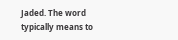Jaded. The word typically means to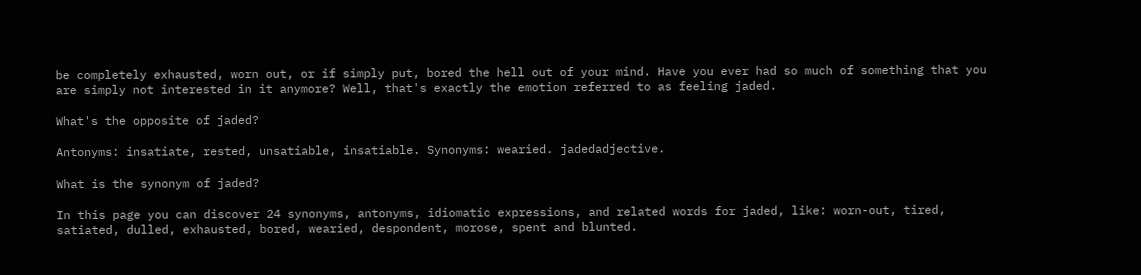be completely exhausted, worn out, or if simply put, bored the hell out of your mind. Have you ever had so much of something that you are simply not interested in it anymore? Well, that's exactly the emotion referred to as feeling jaded.

What's the opposite of jaded?

Antonyms: insatiate, rested, unsatiable, insatiable. Synonyms: wearied. jadedadjective.

What is the synonym of jaded?

In this page you can discover 24 synonyms, antonyms, idiomatic expressions, and related words for jaded, like: worn-out, tired, satiated, dulled, exhausted, bored, wearied, despondent, morose, spent and blunted.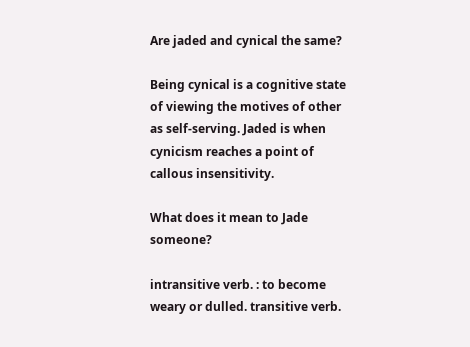Are jaded and cynical the same?

Being cynical is a cognitive state of viewing the motives of other as self-serving. Jaded is when cynicism reaches a point of callous insensitivity.

What does it mean to Jade someone?

intransitive verb. : to become weary or dulled. transitive verb.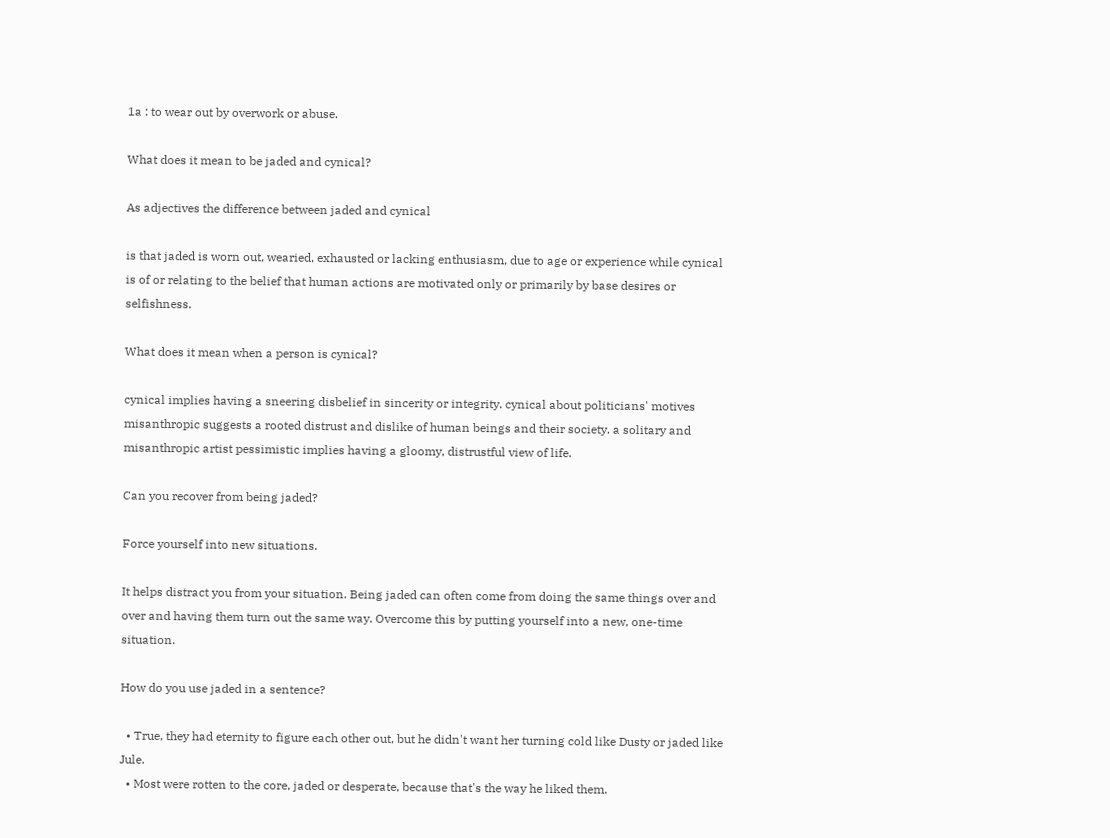1a : to wear out by overwork or abuse.

What does it mean to be jaded and cynical?

As adjectives the difference between jaded and cynical

is that jaded is worn out, wearied, exhausted or lacking enthusiasm, due to age or experience while cynical is of or relating to the belief that human actions are motivated only or primarily by base desires or selfishness.

What does it mean when a person is cynical?

cynical implies having a sneering disbelief in sincerity or integrity. cynical about politicians' motives misanthropic suggests a rooted distrust and dislike of human beings and their society. a solitary and misanthropic artist pessimistic implies having a gloomy, distrustful view of life.

Can you recover from being jaded?

Force yourself into new situations.

It helps distract you from your situation. Being jaded can often come from doing the same things over and over and having them turn out the same way. Overcome this by putting yourself into a new, one-time situation.

How do you use jaded in a sentence?

  • True, they had eternity to figure each other out, but he didn't want her turning cold like Dusty or jaded like Jule.
  • Most were rotten to the core, jaded or desperate, because that's the way he liked them.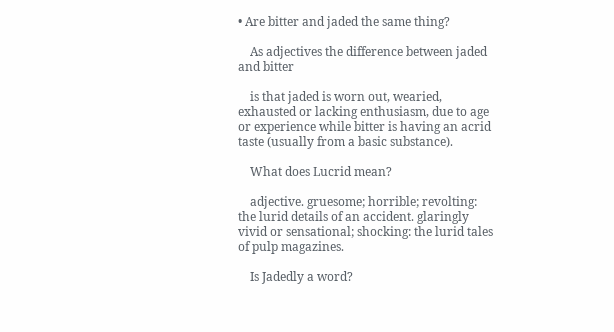• Are bitter and jaded the same thing?

    As adjectives the difference between jaded and bitter

    is that jaded is worn out, wearied, exhausted or lacking enthusiasm, due to age or experience while bitter is having an acrid taste (usually from a basic substance).

    What does Lucrid mean?

    adjective. gruesome; horrible; revolting: the lurid details of an accident. glaringly vivid or sensational; shocking: the lurid tales of pulp magazines.

    Is Jadedly a word?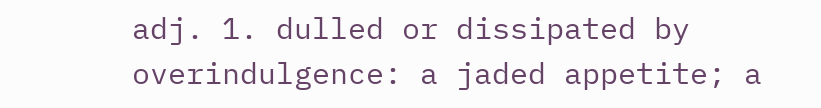adj. 1. dulled or dissipated by overindulgence: a jaded appetite; a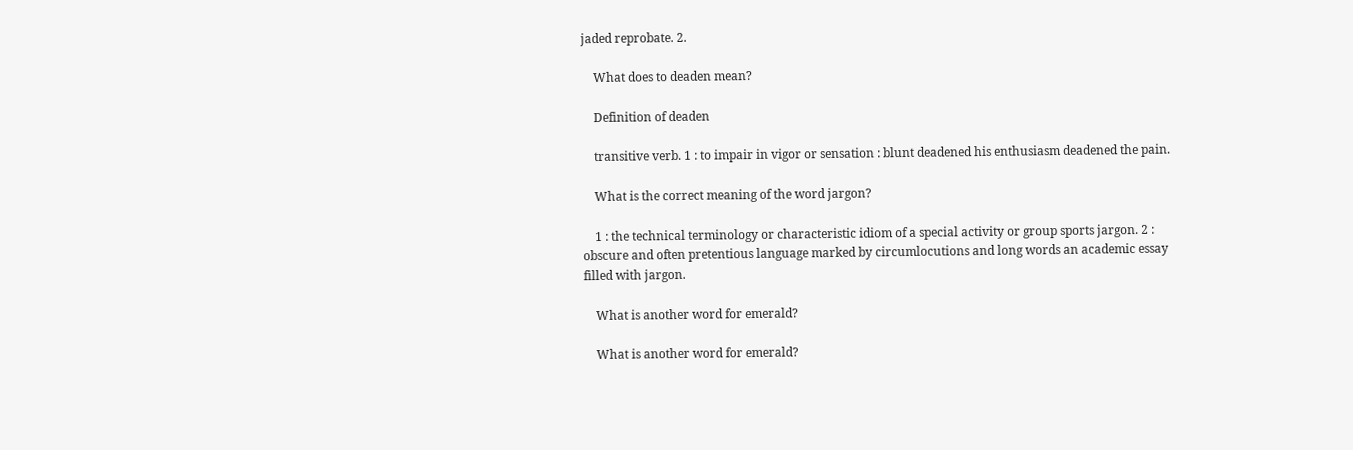jaded reprobate. 2.

    What does to deaden mean?

    Definition of deaden

    transitive verb. 1 : to impair in vigor or sensation : blunt deadened his enthusiasm deadened the pain.

    What is the correct meaning of the word jargon?

    1 : the technical terminology or characteristic idiom of a special activity or group sports jargon. 2 : obscure and often pretentious language marked by circumlocutions and long words an academic essay filled with jargon.

    What is another word for emerald?

    What is another word for emerald?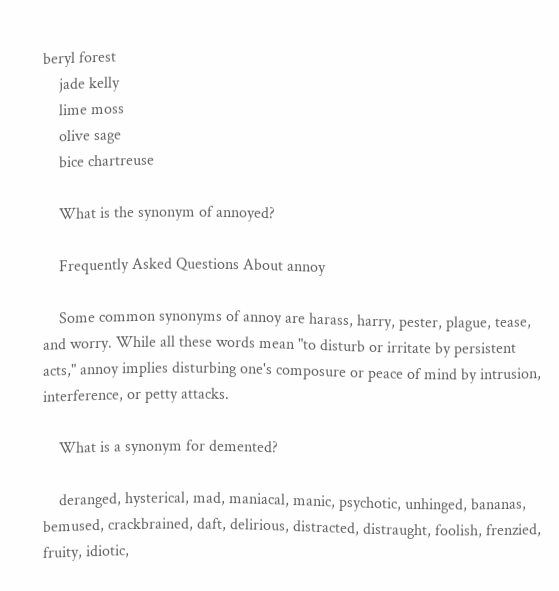beryl forest
    jade kelly
    lime moss
    olive sage
    bice chartreuse

    What is the synonym of annoyed?

    Frequently Asked Questions About annoy

    Some common synonyms of annoy are harass, harry, pester, plague, tease, and worry. While all these words mean "to disturb or irritate by persistent acts," annoy implies disturbing one's composure or peace of mind by intrusion, interference, or petty attacks.

    What is a synonym for demented?

    deranged, hysterical, mad, maniacal, manic, psychotic, unhinged, bananas, bemused, crackbrained, daft, delirious, distracted, distraught, foolish, frenzied, fruity, idiotic,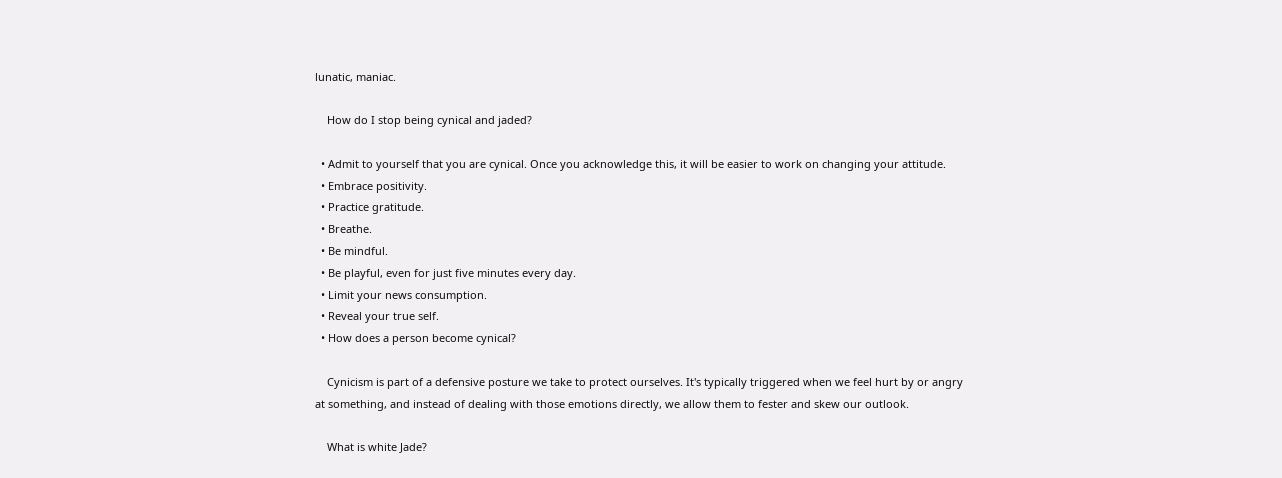lunatic, maniac.

    How do I stop being cynical and jaded?

  • Admit to yourself that you are cynical. Once you acknowledge this, it will be easier to work on changing your attitude.
  • Embrace positivity.
  • Practice gratitude.
  • Breathe.
  • Be mindful.
  • Be playful, even for just five minutes every day.
  • Limit your news consumption.
  • Reveal your true self.
  • How does a person become cynical?

    Cynicism is part of a defensive posture we take to protect ourselves. It's typically triggered when we feel hurt by or angry at something, and instead of dealing with those emotions directly, we allow them to fester and skew our outlook.

    What is white Jade?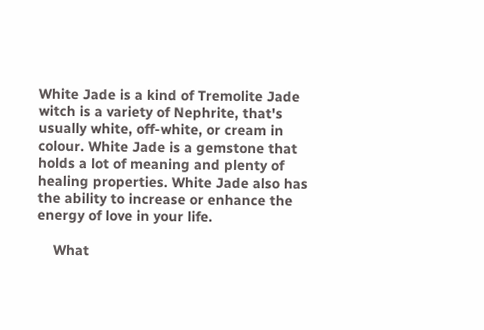White Jade is a kind of Tremolite Jade witch is a variety of Nephrite, that's usually white, off-white, or cream in colour. White Jade is a gemstone that holds a lot of meaning and plenty of healing properties. White Jade also has the ability to increase or enhance the energy of love in your life.

    What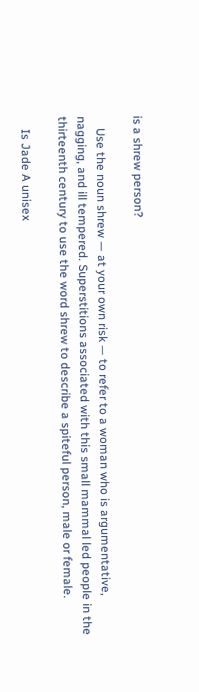is a shrew person?

    Use the noun shrew — at your own risk — to refer to a woman who is argumentative, nagging, and ill tempered. Superstitions associated with this small mammal led people in the thirteenth century to use the word shrew to describe a spiteful person, male or female.

    Is Jade A unisex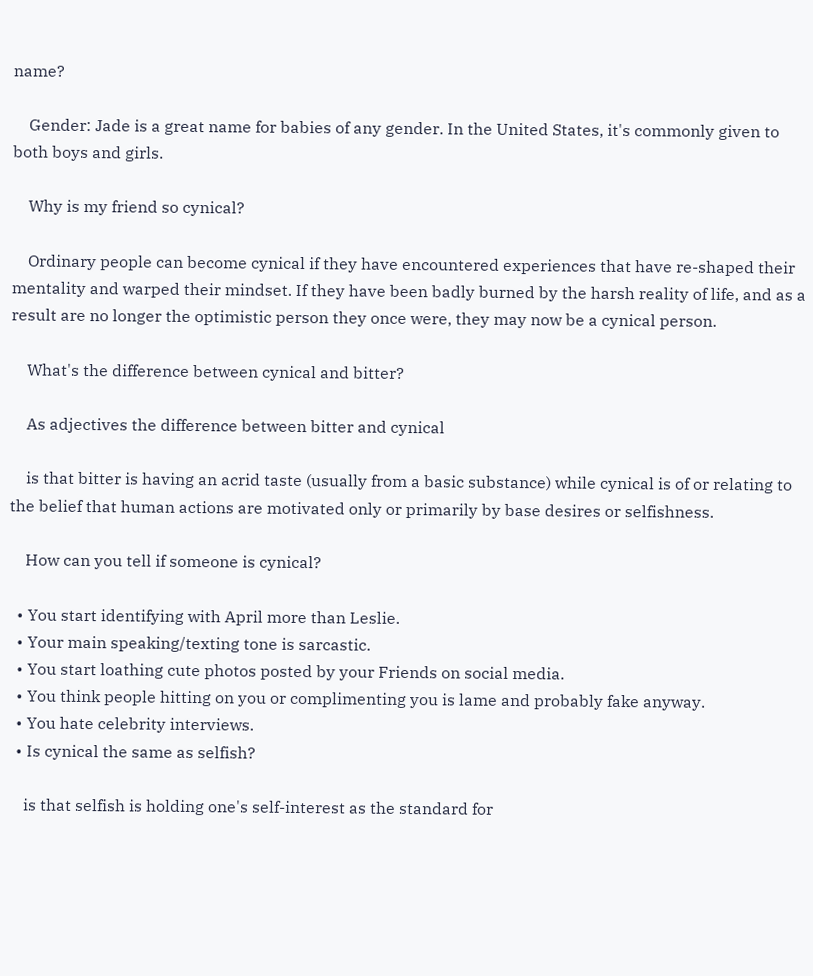name?

    Gender: Jade is a great name for babies of any gender. In the United States, it's commonly given to both boys and girls.

    Why is my friend so cynical?

    Ordinary people can become cynical if they have encountered experiences that have re-shaped their mentality and warped their mindset. If they have been badly burned by the harsh reality of life, and as a result are no longer the optimistic person they once were, they may now be a cynical person.

    What's the difference between cynical and bitter?

    As adjectives the difference between bitter and cynical

    is that bitter is having an acrid taste (usually from a basic substance) while cynical is of or relating to the belief that human actions are motivated only or primarily by base desires or selfishness.

    How can you tell if someone is cynical?

  • You start identifying with April more than Leslie.
  • Your main speaking/texting tone is sarcastic.
  • You start loathing cute photos posted by your Friends on social media.
  • You think people hitting on you or complimenting you is lame and probably fake anyway.
  • You hate celebrity interviews.
  • Is cynical the same as selfish?

    is that selfish is holding one's self-interest as the standard for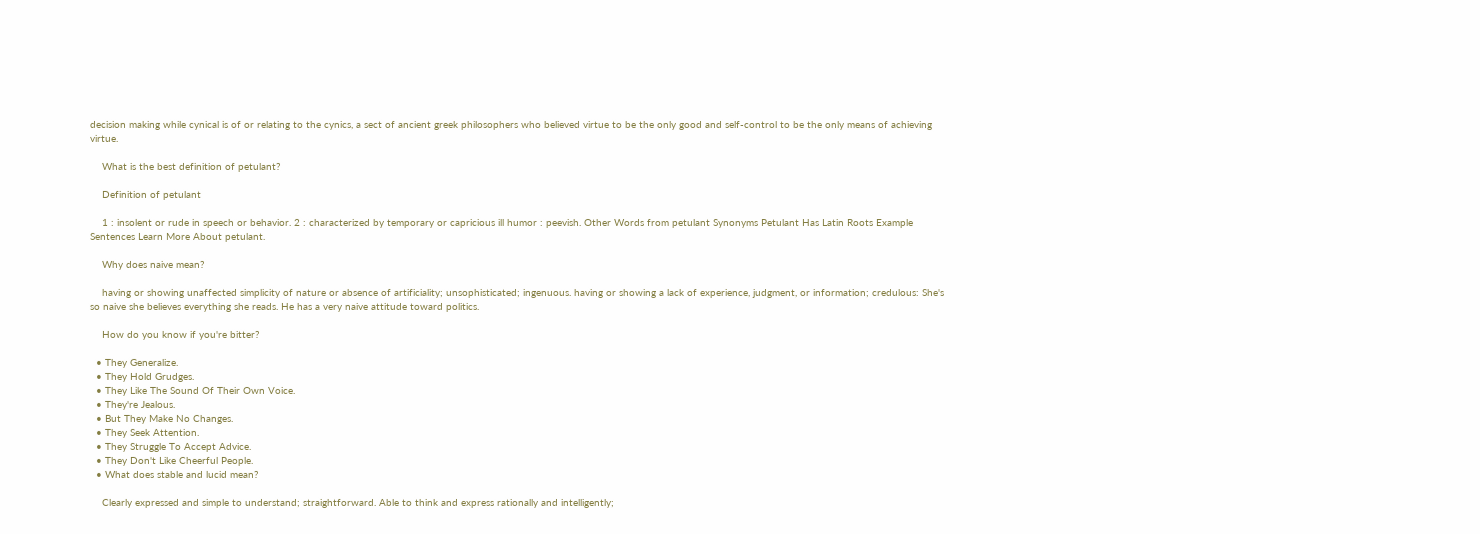decision making while cynical is of or relating to the cynics, a sect of ancient greek philosophers who believed virtue to be the only good and self-control to be the only means of achieving virtue.

    What is the best definition of petulant?

    Definition of petulant

    1 : insolent or rude in speech or behavior. 2 : characterized by temporary or capricious ill humor : peevish. Other Words from petulant Synonyms Petulant Has Latin Roots Example Sentences Learn More About petulant.

    Why does naive mean?

    having or showing unaffected simplicity of nature or absence of artificiality; unsophisticated; ingenuous. having or showing a lack of experience, judgment, or information; credulous: She's so naive she believes everything she reads. He has a very naive attitude toward politics.

    How do you know if you're bitter?

  • They Generalize.
  • They Hold Grudges.
  • They Like The Sound Of Their Own Voice.
  • They're Jealous.
  • But They Make No Changes.
  • They Seek Attention.
  • They Struggle To Accept Advice.
  • They Don't Like Cheerful People.
  • What does stable and lucid mean?

    Clearly expressed and simple to understand; straightforward. Able to think and express rationally and intelligently;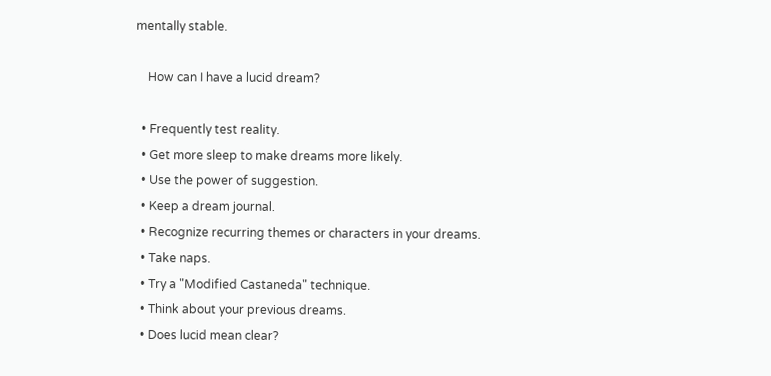mentally stable.

    How can I have a lucid dream?

  • Frequently test reality.
  • Get more sleep to make dreams more likely.
  • Use the power of suggestion.
  • Keep a dream journal.
  • Recognize recurring themes or characters in your dreams.
  • Take naps.
  • Try a "Modified Castaneda" technique.
  • Think about your previous dreams.
  • Does lucid mean clear?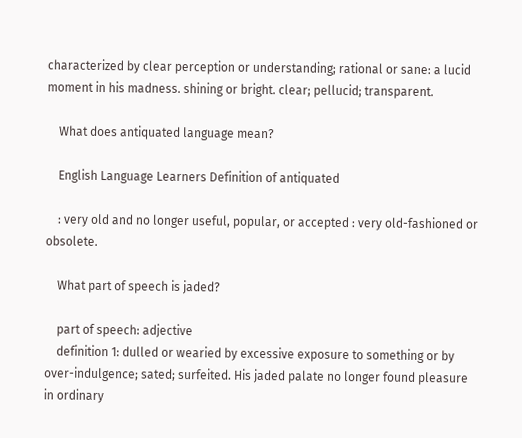characterized by clear perception or understanding; rational or sane: a lucid moment in his madness. shining or bright. clear; pellucid; transparent.

    What does antiquated language mean?

    English Language Learners Definition of antiquated

    : very old and no longer useful, popular, or accepted : very old-fashioned or obsolete.

    What part of speech is jaded?

    part of speech: adjective
    definition 1: dulled or wearied by excessive exposure to something or by over-indulgence; sated; surfeited. His jaded palate no longer found pleasure in ordinary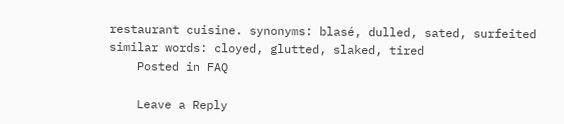restaurant cuisine. synonyms: blasé, dulled, sated, surfeited similar words: cloyed, glutted, slaked, tired
    Posted in FAQ

    Leave a Reply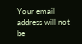Your email address will not be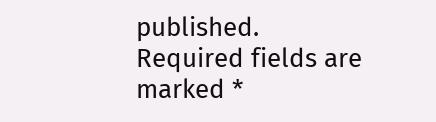published. Required fields are marked *